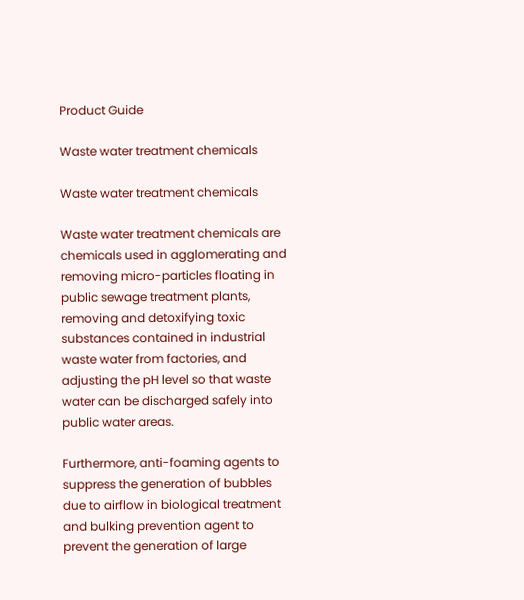Product Guide

Waste water treatment chemicals

Waste water treatment chemicals

Waste water treatment chemicals are chemicals used in agglomerating and removing micro-particles floating in public sewage treatment plants, removing and detoxifying toxic substances contained in industrial waste water from factories, and adjusting the pH level so that waste water can be discharged safely into public water areas.

Furthermore, anti-foaming agents to suppress the generation of bubbles due to airflow in biological treatment and bulking prevention agent to prevent the generation of large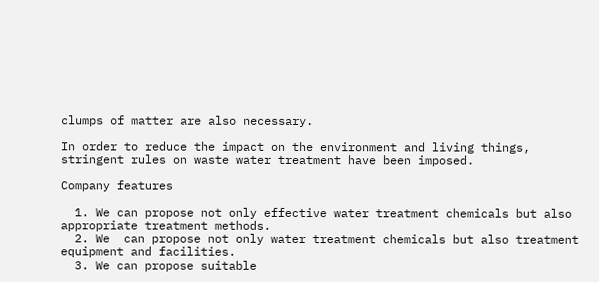clumps of matter are also necessary.

In order to reduce the impact on the environment and living things, stringent rules on waste water treatment have been imposed.

Company features

  1. We can propose not only effective water treatment chemicals but also appropriate treatment methods.
  2. We  can propose not only water treatment chemicals but also treatment equipment and facilities.
  3. We can propose suitable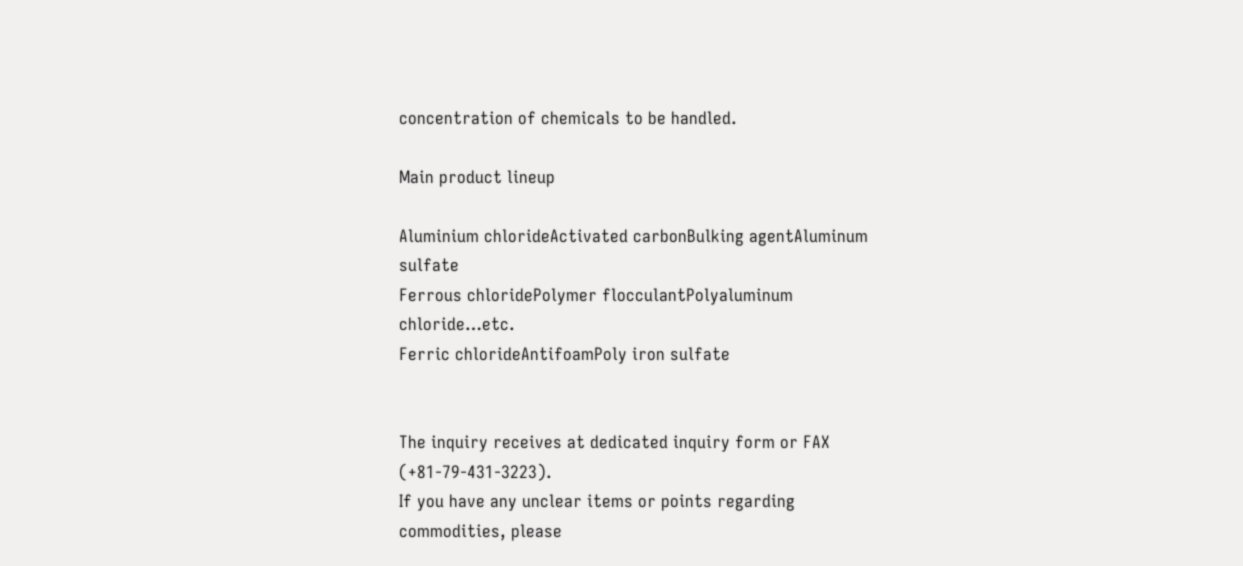concentration of chemicals to be handled.

Main product lineup

Aluminium chlorideActivated carbonBulking agentAluminum sulfate
Ferrous chloridePolymer flocculantPolyaluminum chloride…etc.
Ferric chlorideAntifoamPoly iron sulfate


The inquiry receives at dedicated inquiry form or FAX (+81-79-431-3223).
If you have any unclear items or points regarding commodities, please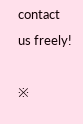contact us freely!

※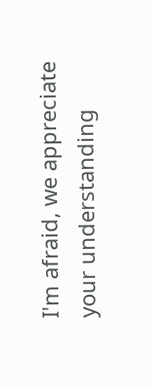I'm afraid, we appreciate your understanding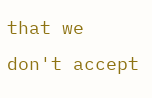that we don't accept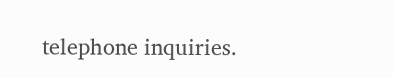telephone inquiries.